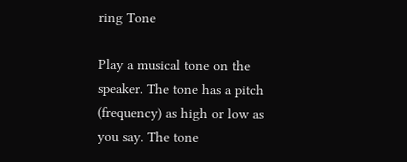ring Tone

Play a musical tone on the speaker. The tone has a pitch (frequency) as high or low as you say. The tone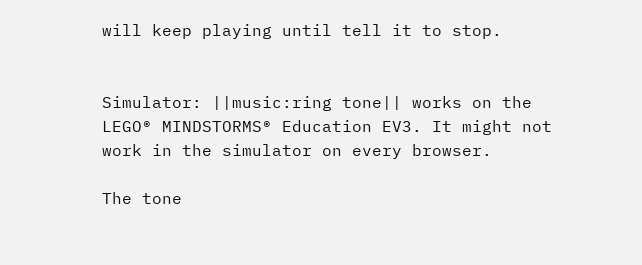will keep playing until tell it to stop.


Simulator: ||music:ring tone|| works on the LEGO® MINDSTORMS® Education EV3. It might not work in the simulator on every browser.

The tone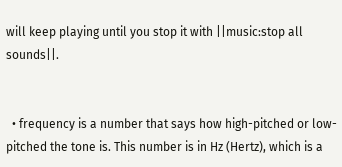will keep playing until you stop it with ||music:stop all sounds||.


  • frequency is a number that says how high-pitched or low-pitched the tone is. This number is in Hz (Hertz), which is a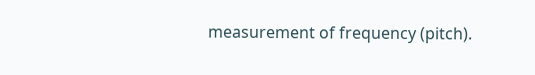measurement of frequency (pitch).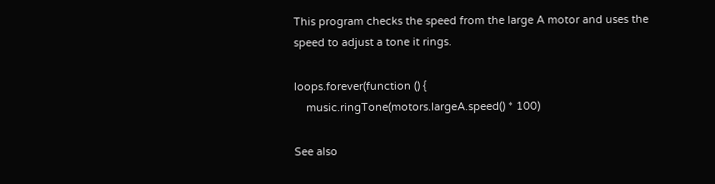This program checks the speed from the large A motor and uses the speed to adjust a tone it rings.

loops.forever(function () {
    music.ringTone(motors.largeA.speed() * 100)

See also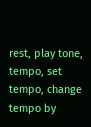rest, play tone, tempo, set tempo, change tempo by